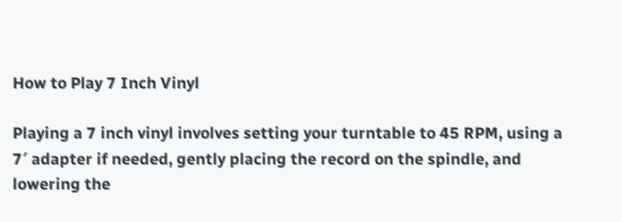How to Play 7 Inch Vinyl

Playing a 7 inch vinyl involves setting your turntable to 45 RPM, using a 7′ adapter if needed, gently placing the record on the spindle, and lowering the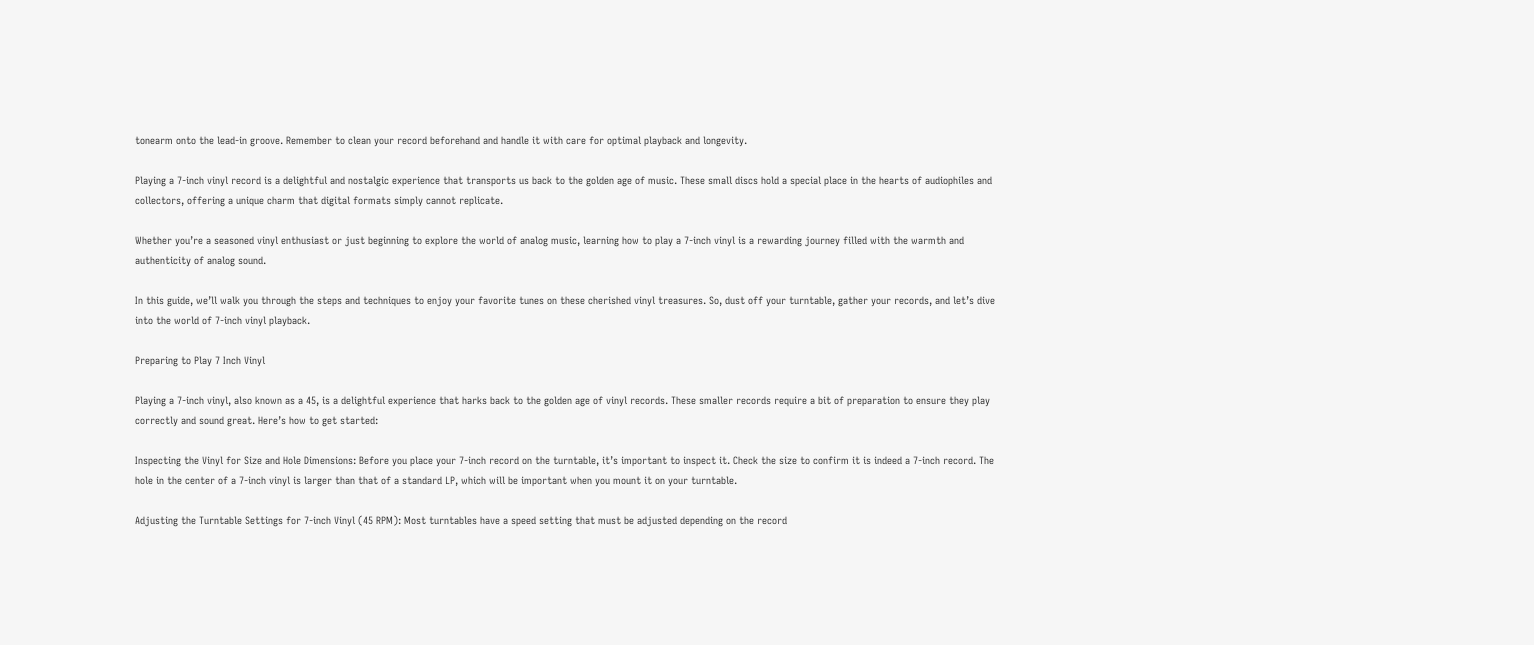tonearm onto the lead-in groove. Remember to clean your record beforehand and handle it with care for optimal playback and longevity.

Playing a 7-inch vinyl record is a delightful and nostalgic experience that transports us back to the golden age of music. These small discs hold a special place in the hearts of audiophiles and collectors, offering a unique charm that digital formats simply cannot replicate.

Whether you’re a seasoned vinyl enthusiast or just beginning to explore the world of analog music, learning how to play a 7-inch vinyl is a rewarding journey filled with the warmth and authenticity of analog sound.

In this guide, we’ll walk you through the steps and techniques to enjoy your favorite tunes on these cherished vinyl treasures. So, dust off your turntable, gather your records, and let’s dive into the world of 7-inch vinyl playback.

Preparing to Play 7 Inch Vinyl

Playing a 7-inch vinyl, also known as a 45, is a delightful experience that harks back to the golden age of vinyl records. These smaller records require a bit of preparation to ensure they play correctly and sound great. Here’s how to get started:

Inspecting the Vinyl for Size and Hole Dimensions: Before you place your 7-inch record on the turntable, it’s important to inspect it. Check the size to confirm it is indeed a 7-inch record. The hole in the center of a 7-inch vinyl is larger than that of a standard LP, which will be important when you mount it on your turntable.

Adjusting the Turntable Settings for 7-inch Vinyl (45 RPM): Most turntables have a speed setting that must be adjusted depending on the record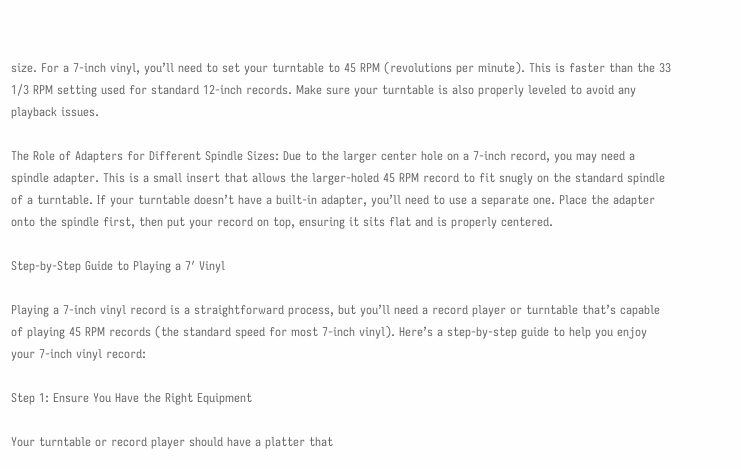size. For a 7-inch vinyl, you’ll need to set your turntable to 45 RPM (revolutions per minute). This is faster than the 33 1/3 RPM setting used for standard 12-inch records. Make sure your turntable is also properly leveled to avoid any playback issues.

The Role of Adapters for Different Spindle Sizes: Due to the larger center hole on a 7-inch record, you may need a spindle adapter. This is a small insert that allows the larger-holed 45 RPM record to fit snugly on the standard spindle of a turntable. If your turntable doesn’t have a built-in adapter, you’ll need to use a separate one. Place the adapter onto the spindle first, then put your record on top, ensuring it sits flat and is properly centered.

Step-by-Step Guide to Playing a 7′ Vinyl

Playing a 7-inch vinyl record is a straightforward process, but you’ll need a record player or turntable that’s capable of playing 45 RPM records (the standard speed for most 7-inch vinyl). Here’s a step-by-step guide to help you enjoy your 7-inch vinyl record:

Step 1: Ensure You Have the Right Equipment

Your turntable or record player should have a platter that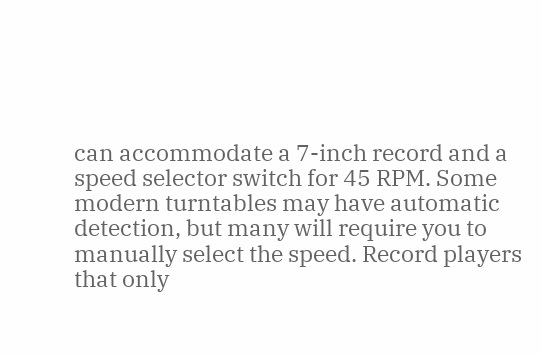can accommodate a 7-inch record and a speed selector switch for 45 RPM. Some modern turntables may have automatic detection, but many will require you to manually select the speed. Record players that only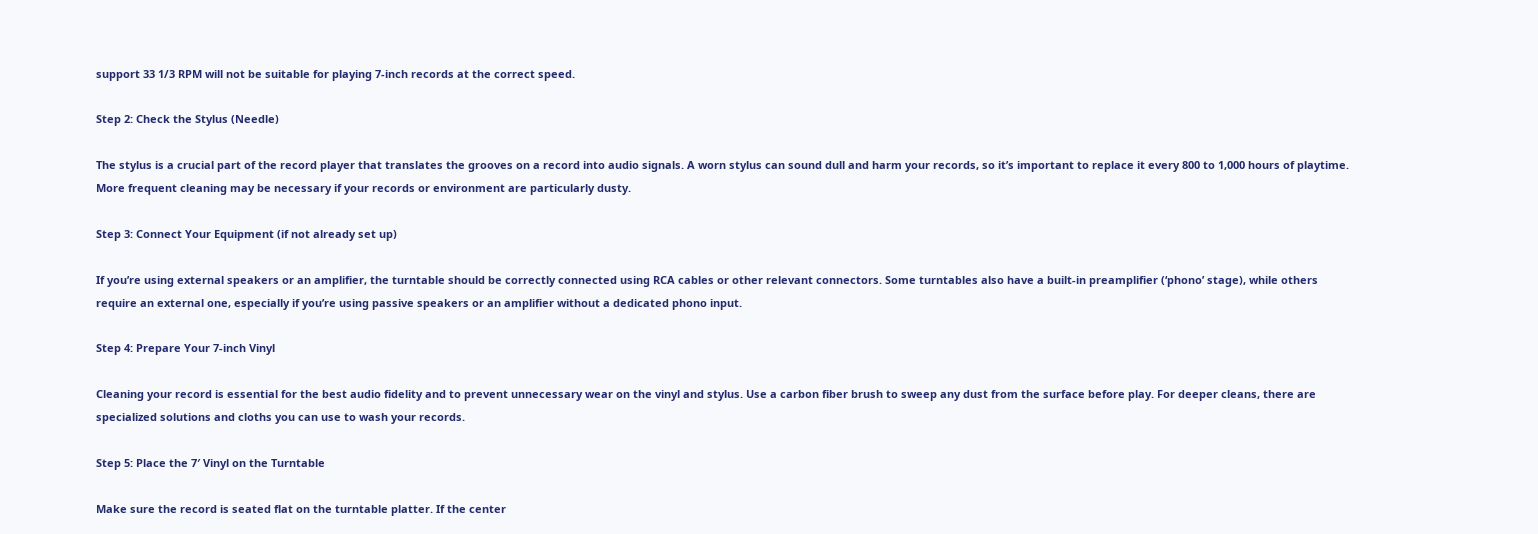support 33 1/3 RPM will not be suitable for playing 7-inch records at the correct speed.

Step 2: Check the Stylus (Needle)

The stylus is a crucial part of the record player that translates the grooves on a record into audio signals. A worn stylus can sound dull and harm your records, so it’s important to replace it every 800 to 1,000 hours of playtime. More frequent cleaning may be necessary if your records or environment are particularly dusty.

Step 3: Connect Your Equipment (if not already set up)

If you’re using external speakers or an amplifier, the turntable should be correctly connected using RCA cables or other relevant connectors. Some turntables also have a built-in preamplifier (‘phono’ stage), while others require an external one, especially if you’re using passive speakers or an amplifier without a dedicated phono input.

Step 4: Prepare Your 7-inch Vinyl

Cleaning your record is essential for the best audio fidelity and to prevent unnecessary wear on the vinyl and stylus. Use a carbon fiber brush to sweep any dust from the surface before play. For deeper cleans, there are specialized solutions and cloths you can use to wash your records.

Step 5: Place the 7′ Vinyl on the Turntable

Make sure the record is seated flat on the turntable platter. If the center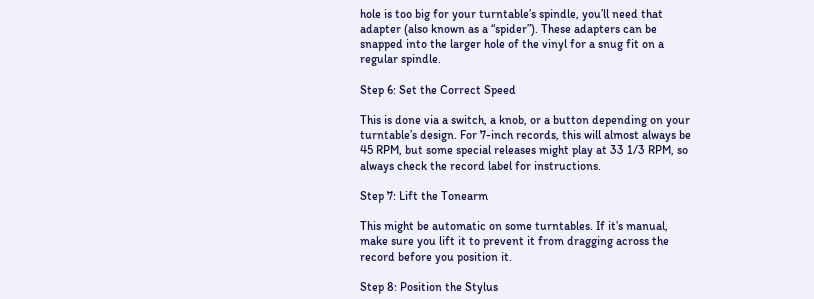hole is too big for your turntable’s spindle, you’ll need that adapter (also known as a “spider”). These adapters can be snapped into the larger hole of the vinyl for a snug fit on a regular spindle.

Step 6: Set the Correct Speed

This is done via a switch, a knob, or a button depending on your turntable’s design. For 7-inch records, this will almost always be 45 RPM, but some special releases might play at 33 1/3 RPM, so always check the record label for instructions.

Step 7: Lift the Tonearm

This might be automatic on some turntables. If it’s manual, make sure you lift it to prevent it from dragging across the record before you position it.

Step 8: Position the Stylus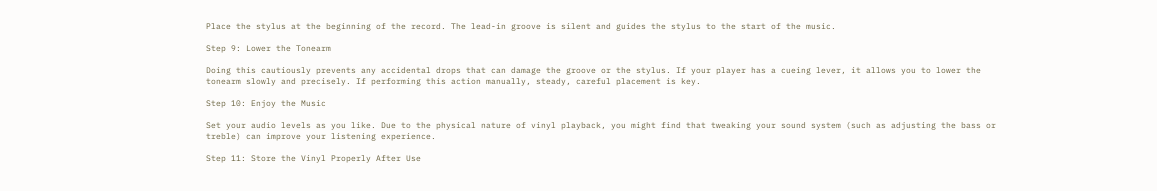Place the stylus at the beginning of the record. The lead-in groove is silent and guides the stylus to the start of the music.

Step 9: Lower the Tonearm

Doing this cautiously prevents any accidental drops that can damage the groove or the stylus. If your player has a cueing lever, it allows you to lower the tonearm slowly and precisely. If performing this action manually, steady, careful placement is key.

Step 10: Enjoy the Music

Set your audio levels as you like. Due to the physical nature of vinyl playback, you might find that tweaking your sound system (such as adjusting the bass or treble) can improve your listening experience.

Step 11: Store the Vinyl Properly After Use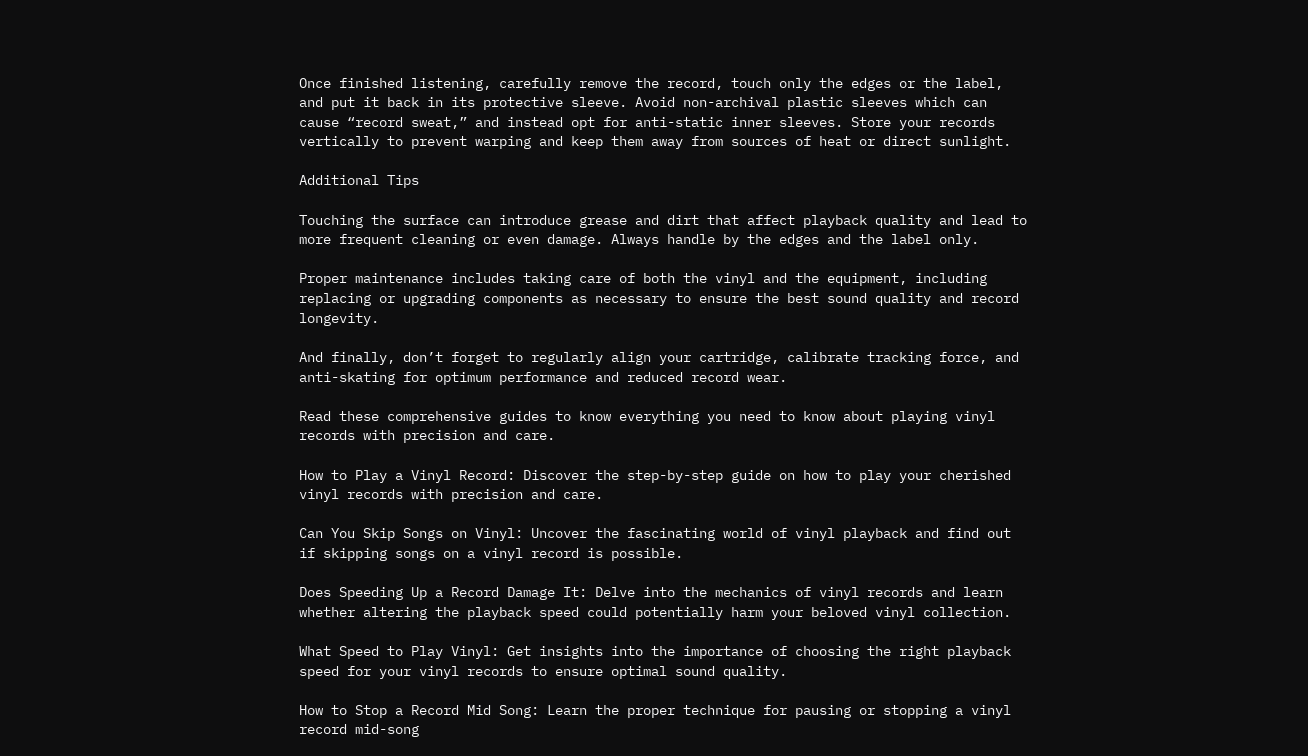Once finished listening, carefully remove the record, touch only the edges or the label, and put it back in its protective sleeve. Avoid non-archival plastic sleeves which can cause “record sweat,” and instead opt for anti-static inner sleeves. Store your records vertically to prevent warping and keep them away from sources of heat or direct sunlight.

Additional Tips

Touching the surface can introduce grease and dirt that affect playback quality and lead to more frequent cleaning or even damage. Always handle by the edges and the label only.

Proper maintenance includes taking care of both the vinyl and the equipment, including replacing or upgrading components as necessary to ensure the best sound quality and record longevity.

And finally, don’t forget to regularly align your cartridge, calibrate tracking force, and anti-skating for optimum performance and reduced record wear.

Read these comprehensive guides to know everything you need to know about playing vinyl records with precision and care.

How to Play a Vinyl Record: Discover the step-by-step guide on how to play your cherished vinyl records with precision and care.

Can You Skip Songs on Vinyl: Uncover the fascinating world of vinyl playback and find out if skipping songs on a vinyl record is possible.

Does Speeding Up a Record Damage It: Delve into the mechanics of vinyl records and learn whether altering the playback speed could potentially harm your beloved vinyl collection.

What Speed to Play Vinyl: Get insights into the importance of choosing the right playback speed for your vinyl records to ensure optimal sound quality.

How to Stop a Record Mid Song: Learn the proper technique for pausing or stopping a vinyl record mid-song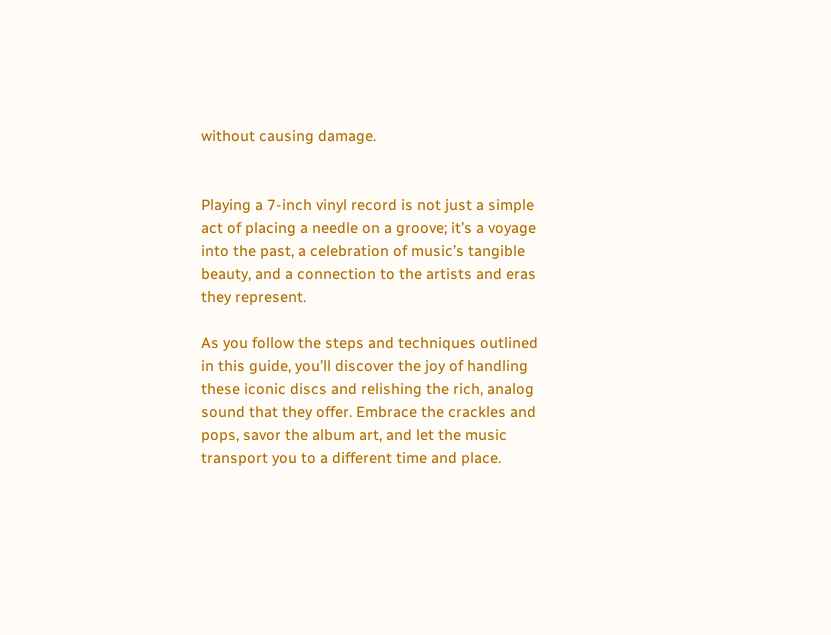without causing damage.


Playing a 7-inch vinyl record is not just a simple act of placing a needle on a groove; it’s a voyage into the past, a celebration of music’s tangible beauty, and a connection to the artists and eras they represent.

As you follow the steps and techniques outlined in this guide, you’ll discover the joy of handling these iconic discs and relishing the rich, analog sound that they offer. Embrace the crackles and pops, savor the album art, and let the music transport you to a different time and place.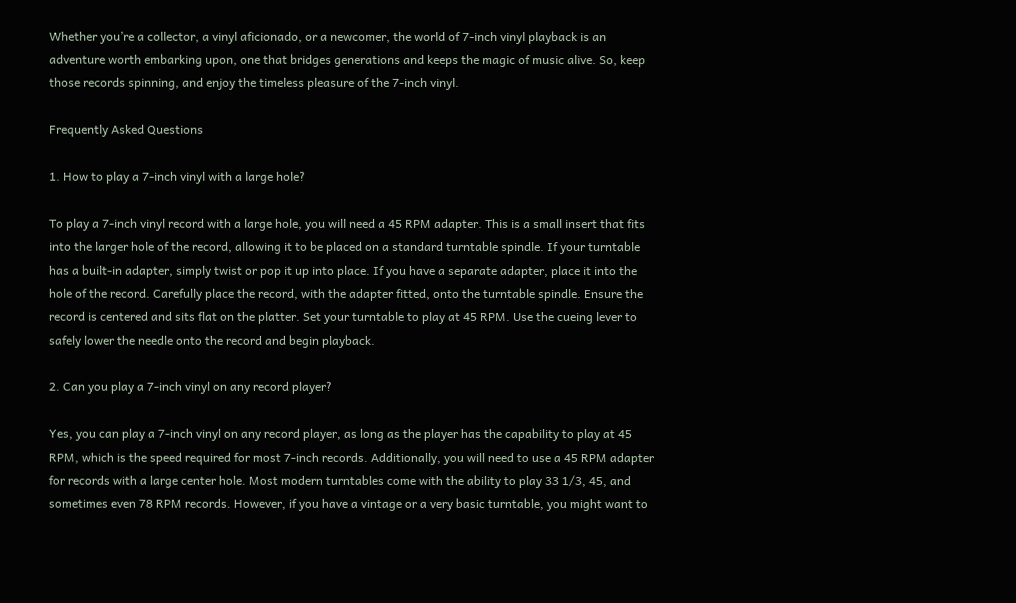Whether you’re a collector, a vinyl aficionado, or a newcomer, the world of 7-inch vinyl playback is an adventure worth embarking upon, one that bridges generations and keeps the magic of music alive. So, keep those records spinning, and enjoy the timeless pleasure of the 7-inch vinyl.

Frequently Asked Questions

1. How to play a 7-inch vinyl with a large hole?

To play a 7-inch vinyl record with a large hole, you will need a 45 RPM adapter. This is a small insert that fits into the larger hole of the record, allowing it to be placed on a standard turntable spindle. If your turntable has a built-in adapter, simply twist or pop it up into place. If you have a separate adapter, place it into the hole of the record. Carefully place the record, with the adapter fitted, onto the turntable spindle. Ensure the record is centered and sits flat on the platter. Set your turntable to play at 45 RPM. Use the cueing lever to safely lower the needle onto the record and begin playback.

2. Can you play a 7-inch vinyl on any record player?

Yes, you can play a 7-inch vinyl on any record player, as long as the player has the capability to play at 45 RPM, which is the speed required for most 7-inch records. Additionally, you will need to use a 45 RPM adapter for records with a large center hole. Most modern turntables come with the ability to play 33 1/3, 45, and sometimes even 78 RPM records. However, if you have a vintage or a very basic turntable, you might want to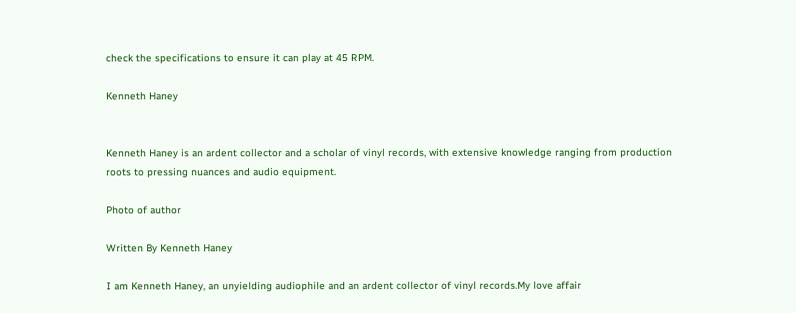check the specifications to ensure it can play at 45 RPM.

Kenneth Haney


Kenneth Haney is an ardent collector and a scholar of vinyl records, with extensive knowledge ranging from production roots to pressing nuances and audio equipment.

Photo of author

Written By Kenneth Haney

I am Kenneth Haney, an unyielding audiophile and an ardent collector of vinyl records.My love affair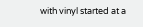with vinyl started at a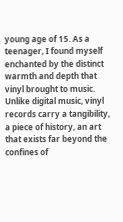young age of 15. As a teenager, I found myself enchanted by the distinct warmth and depth that vinyl brought to music. Unlike digital music, vinyl records carry a tangibility, a piece of history, an art that exists far beyond the confines of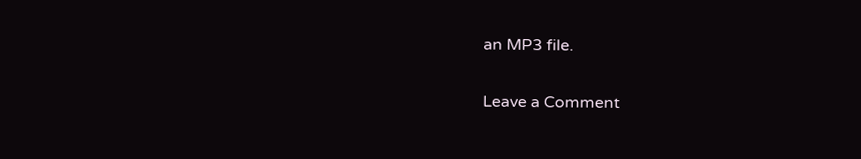an MP3 file.


Leave a Comment